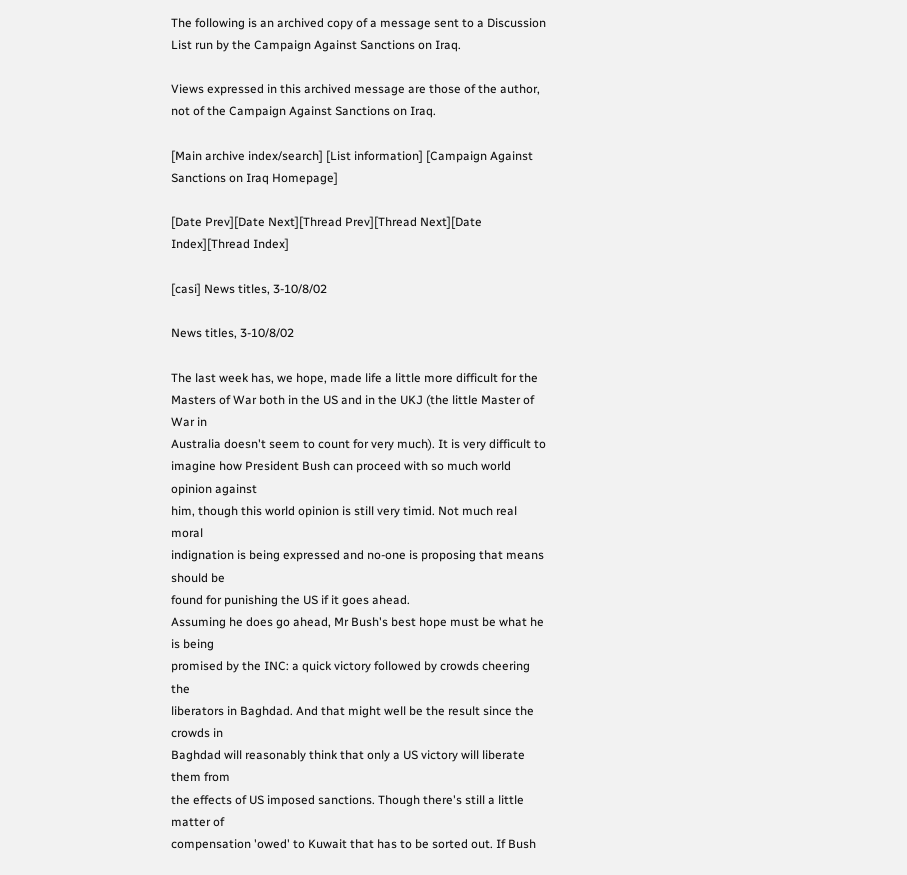The following is an archived copy of a message sent to a Discussion List run by the Campaign Against Sanctions on Iraq.

Views expressed in this archived message are those of the author, not of the Campaign Against Sanctions on Iraq.

[Main archive index/search] [List information] [Campaign Against Sanctions on Iraq Homepage]

[Date Prev][Date Next][Thread Prev][Thread Next][Date Index][Thread Index]

[casi] News titles, 3-10/8/02

News titles, 3-10/8/02

The last week has, we hope, made life a little more difficult for the
Masters of War both in the US and in the UKJ (the little Master of War in
Australia doesn't seem to count for very much). It is very difficult to
imagine how President Bush can proceed with so much world opinion against
him, though this world opinion is still very timid. Not much real moral
indignation is being expressed and no-one is proposing that means should be
found for punishing the US if it goes ahead.
Assuming he does go ahead, Mr Bush's best hope must be what he is being
promised by the INC: a quick victory followed by crowds cheering the
liberators in Baghdad. And that might well be the result since the crowds in
Baghdad will reasonably think that only a US victory will liberate them from
the effects of US imposed sanctions. Though there's still a little matter of
compensation 'owed' to Kuwait that has to be sorted out. If Bush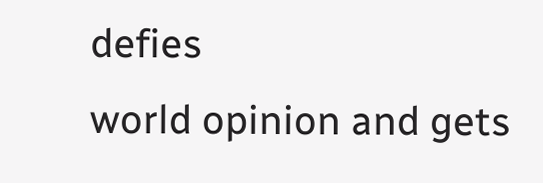defies
world opinion and gets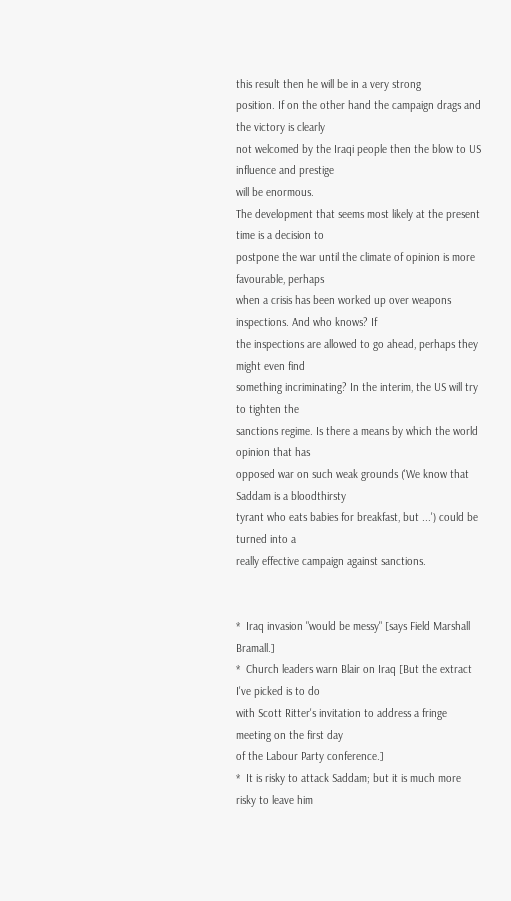this result then he will be in a very strong
position. If on the other hand the campaign drags and the victory is clearly
not welcomed by the Iraqi people then the blow to US influence and prestige
will be enormous.
The development that seems most likely at the present time is a decision to
postpone the war until the climate of opinion is more favourable, perhaps
when a crisis has been worked up over weapons inspections. And who knows? If
the inspections are allowed to go ahead, perhaps they might even find
something incriminating? In the interim, the US will try to tighten the
sanctions regime. Is there a means by which the world opinion that has
opposed war on such weak grounds ('We know that Saddam is a bloodthirsty
tyrant who eats babies for breakfast, but ...') could be turned into a
really effective campaign against sanctions.


*  Iraq invasion "would be messy" [says Field Marshall Bramall.]
*  Church leaders warn Blair on Iraq [But the extract I've picked is to do
with Scott Ritter's invitation to address a fringe meeting on the first day
of the Labour Party conference.]
*  It is risky to attack Saddam; but it is much more risky to leave him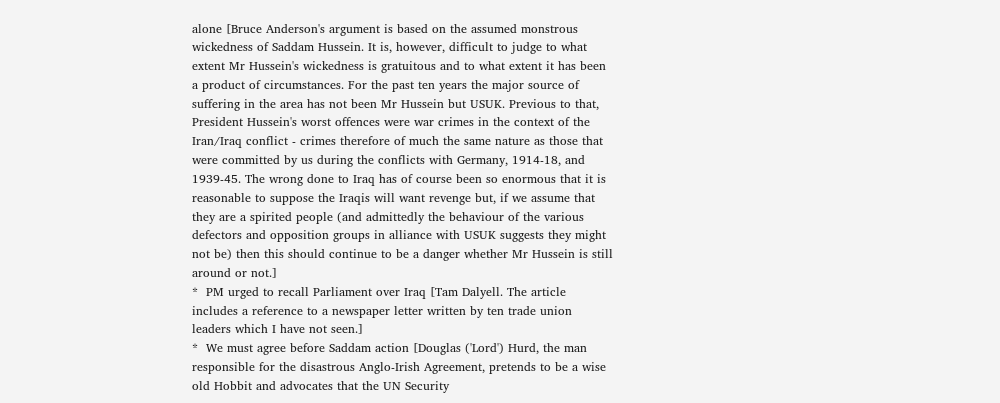alone [Bruce Anderson's argument is based on the assumed monstrous
wickedness of Saddam Hussein. It is, however, difficult to judge to what
extent Mr Hussein's wickedness is gratuitous and to what extent it has been
a product of circumstances. For the past ten years the major source of
suffering in the area has not been Mr Hussein but USUK. Previous to that,
President Hussein's worst offences were war crimes in the context of the
Iran/Iraq conflict - crimes therefore of much the same nature as those that
were committed by us during the conflicts with Germany, 1914-18, and
1939-45. The wrong done to Iraq has of course been so enormous that it is
reasonable to suppose the Iraqis will want revenge but, if we assume that
they are a spirited people (and admittedly the behaviour of the various
defectors and opposition groups in alliance with USUK suggests they might
not be) then this should continue to be a danger whether Mr Hussein is still
around or not.]
*  PM urged to recall Parliament over Iraq [Tam Dalyell. The article
includes a reference to a newspaper letter written by ten trade union
leaders which I have not seen.]
*  We must agree before Saddam action [Douglas ('Lord') Hurd, the man
responsible for the disastrous Anglo-Irish Agreement, pretends to be a wise
old Hobbit and advocates that the UN Security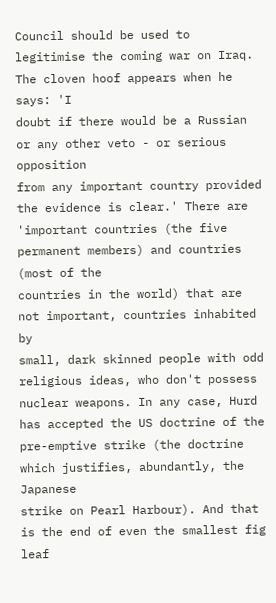Council should be used to
legitimise the coming war on Iraq. The cloven hoof appears when he says: 'I
doubt if there would be a Russian or any other veto - or serious opposition
from any important country provided the evidence is clear.' There are
'important countries (the five permanent members) and countries (most of the
countries in the world) that are not important, countries inhabited by
small, dark skinned people with odd religious ideas, who don't possess
nuclear weapons. In any case, Hurd has accepted the US doctrine of the
pre-emptive strike (the doctrine which justifies, abundantly, the Japanese
strike on Pearl Harbour). And that is the end of even the smallest fig leaf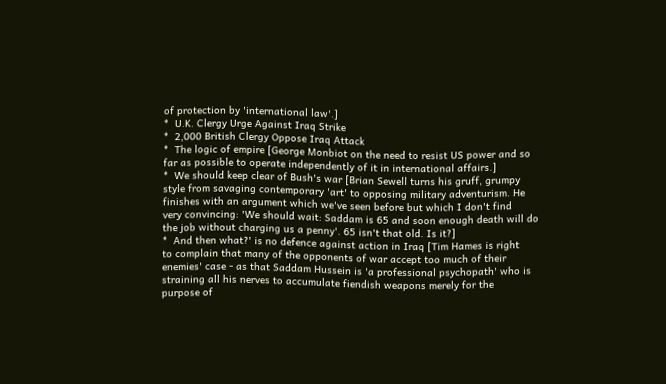of protection by 'international law'.]
*  U.K. Clergy Urge Against Iraq Strike
*  2,000 British Clergy Oppose Iraq Attack
*  The logic of empire [George Monbiot on the need to resist US power and so
far as possible to operate independently of it in international affairs.]
*  We should keep clear of Bush's war [Brian Sewell turns his gruff, grumpy
style from savaging contemporary 'art' to opposing military adventurism. He
finishes with an argument which we've seen before but which I don't find
very convincing: 'We should wait: Saddam is 65 and soon enough death will do
the job without charging us a penny'. 65 isn't that old. Is it?]
*  And then what?' is no defence against action in Iraq [Tim Hames is right
to complain that many of the opponents of war accept too much of their
enemies' case - as that Saddam Hussein is 'a professional psychopath' who is
straining all his nerves to accumulate fiendish weapons merely for the
purpose of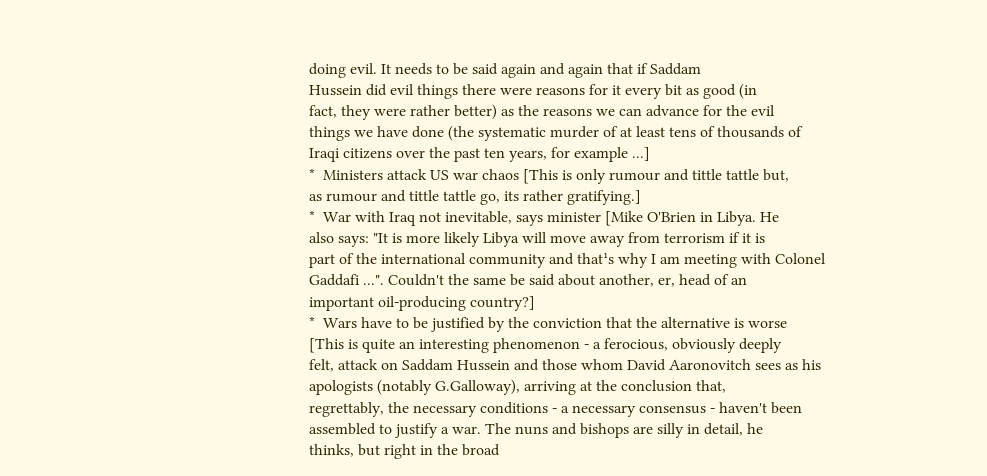doing evil. It needs to be said again and again that if Saddam
Hussein did evil things there were reasons for it every bit as good (in
fact, they were rather better) as the reasons we can advance for the evil
things we have done (the systematic murder of at least tens of thousands of
Iraqi citizens over the past ten years, for example ...]
*  Ministers attack US war chaos [This is only rumour and tittle tattle but,
as rumour and tittle tattle go, its rather gratifying.]
*  War with Iraq not inevitable, says minister [Mike O'Brien in Libya. He
also says: "It is more likely Libya will move away from terrorism if it is
part of the international community and that¹s why I am meeting with Colonel
Gaddafi ...". Couldn't the same be said about another, er, head of an
important oil-producing country?]
*  Wars have to be justified by the conviction that the alternative is worse
[This is quite an interesting phenomenon - a ferocious, obviously deeply
felt, attack on Saddam Hussein and those whom David Aaronovitch sees as his
apologists (notably G.Galloway), arriving at the conclusion that,
regrettably, the necessary conditions - a necessary consensus - haven't been
assembled to justify a war. The nuns and bishops are silly in detail, he
thinks, but right in the broad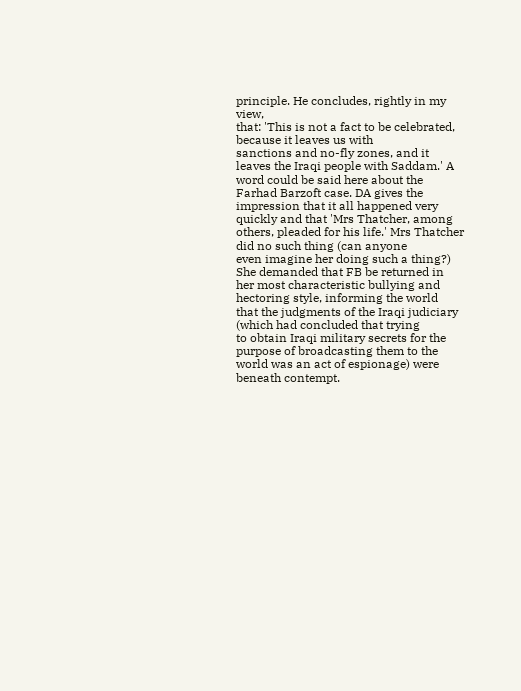principle. He concludes, rightly in my view,
that: 'This is not a fact to be celebrated, because it leaves us with
sanctions and no-fly zones, and it leaves the Iraqi people with Saddam.' A
word could be said here about the Farhad Barzoft case. DA gives the
impression that it all happened very quickly and that 'Mrs Thatcher, among
others, pleaded for his life.' Mrs Thatcher did no such thing (can anyone
even imagine her doing such a thing?) She demanded that FB be returned in
her most characteristic bullying and hectoring style, informing the world
that the judgments of the Iraqi judiciary (which had concluded that trying
to obtain Iraqi military secrets for the purpose of broadcasting them to the
world was an act of espionage) were beneath contempt.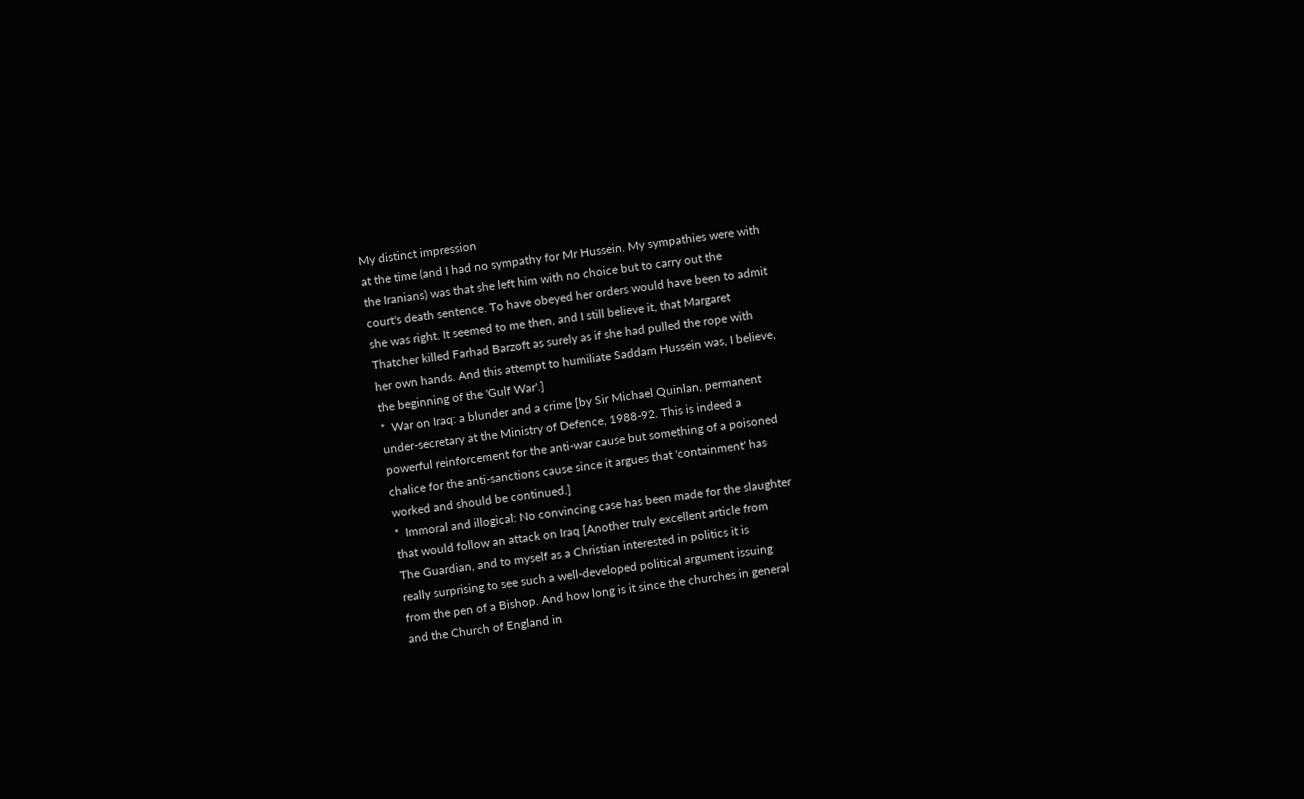My distinct impression
at the time (and I had no sympathy for Mr Hussein. My sympathies were with
the Iranians) was that she left him with no choice but to carry out the
court's death sentence. To have obeyed her orders would have been to admit
she was right. It seemed to me then, and I still believe it, that Margaret
Thatcher killed Farhad Barzoft as surely as if she had pulled the rope with
her own hands. And this attempt to humiliate Saddam Hussein was, I believe,
the beginning of the 'Gulf War'.]
*  War on Iraq: a blunder and a crime [by Sir Michael Quinlan, permanent
under-secretary at the Ministry of Defence, 1988-92. This is indeed a
powerful reinforcement for the anti-war cause but something of a poisoned
chalice for the anti-sanctions cause since it argues that 'containment' has
worked and should be continued.]
*  Immoral and illogical: No convincing case has been made for the slaughter
that would follow an attack on Iraq [Another truly excellent article from
The Guardian, and to myself as a Christian interested in politics it is
really surprising to see such a well-developed political argument issuing
from the pen of a Bishop. And how long is it since the churches in general
and the Church of England in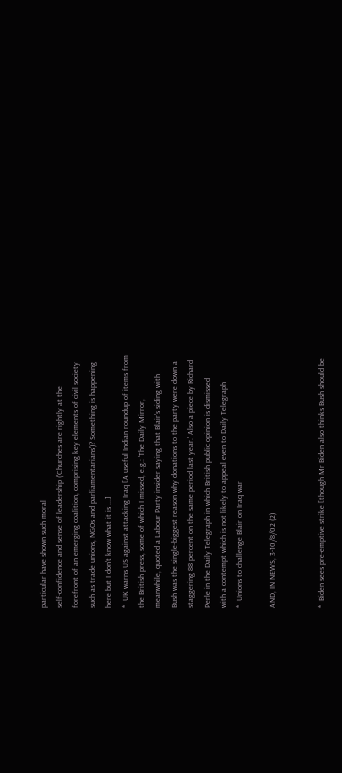particular have shown such moral
self-confidence and sense of leadership ('Churches are rightly at the
forefront of an emerging coalition, comprising key elements of civil society
such as trade unions, NGOs and parliamentarians')? Something is happening
here but I don't know what it is ...]
*  UK warns US against attacking Iraq [A useful Indian roundup of items from
the British press, some of which I missed, e.g.: 'The Daily Mirror,
meanwhile, quoted a Labour Party insider saying that Blair's siding with
Bush was the single-biggest reason why donations to the party were down a
staggering 88 percent on the same period last year.' Also a piece by Richard
Perle in the Daily Telegraph in which British public opinion is dismissed
with a contempt which is not likely to appeal even to Daily Telegraph
*  Unions to challenge Blair on Iraq war

AND, IN NEWS, 3-10/8/02 (2)


*  Biden sees pre-emptive strike [though Mr Biden also thinks Bush should be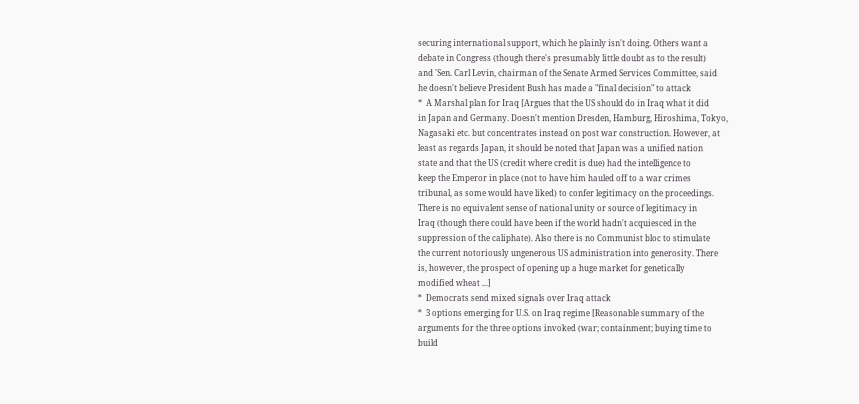securing international support, which he plainly isn't doing. Others want a
debate in Congress (though there's presumably little doubt as to the result)
and 'Sen. Carl Levin, chairman of the Senate Armed Services Committee, said
he doesn't believe President Bush has made a "final decision" to attack
*  A Marshal plan for Iraq [Argues that the US should do in Iraq what it did
in Japan and Germany. Doesn't mention Dresden, Hamburg, Hiroshima, Tokyo,
Nagasaki etc. but concentrates instead on post war construction. However, at
least as regards Japan, it should be noted that Japan was a unified nation
state and that the US (credit where credit is due) had the intelligence to
keep the Emperor in place (not to have him hauled off to a war crimes
tribunal, as some would have liked) to confer legitimacy on the proceedings.
There is no equivalent sense of national unity or source of legitimacy in
Iraq (though there could have been if the world hadn't acquiesced in the
suppression of the caliphate). Also there is no Communist bloc to stimulate
the current notoriously ungenerous US administration into generosity. There
is, however, the prospect of opening up a huge market for genetically
modified wheat ...]
*  Democrats send mixed signals over Iraq attack
*  3 options emerging for U.S. on Iraq regime [Reasonable summary of the
arguments for the three options invoked (war; containment; buying time to
build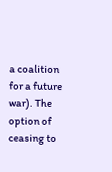a coalition for a future war). The option of ceasing to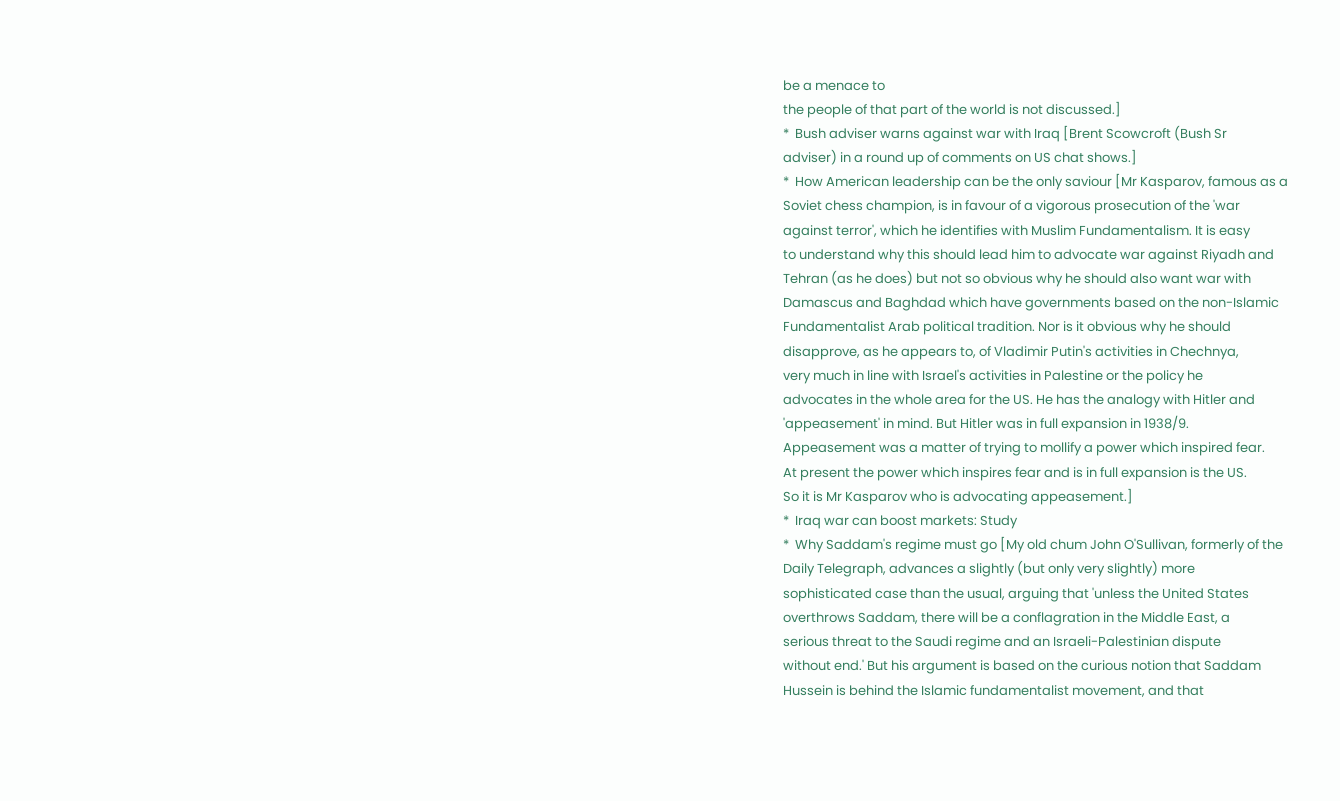be a menace to
the people of that part of the world is not discussed.]
*  Bush adviser warns against war with Iraq [Brent Scowcroft (Bush Sr
adviser) in a round up of comments on US chat shows.]
*  How American leadership can be the only saviour [Mr Kasparov, famous as a
Soviet chess champion, is in favour of a vigorous prosecution of the 'war
against terror', which he identifies with Muslim Fundamentalism. It is easy
to understand why this should lead him to advocate war against Riyadh and
Tehran (as he does) but not so obvious why he should also want war with
Damascus and Baghdad which have governments based on the non-Islamic
Fundamentalist Arab political tradition. Nor is it obvious why he should
disapprove, as he appears to, of Vladimir Putin's activities in Chechnya,
very much in line with Israel's activities in Palestine or the policy he
advocates in the whole area for the US. He has the analogy with Hitler and
'appeasement' in mind. But Hitler was in full expansion in 1938/9.
Appeasement was a matter of trying to mollify a power which inspired fear.
At present the power which inspires fear and is in full expansion is the US.
So it is Mr Kasparov who is advocating appeasement.]
*  Iraq war can boost markets: Study
*  Why Saddam's regime must go [My old chum John O'Sullivan, formerly of the
Daily Telegraph, advances a slightly (but only very slightly) more
sophisticated case than the usual, arguing that 'unless the United States
overthrows Saddam, there will be a conflagration in the Middle East, a
serious threat to the Saudi regime and an Israeli-Palestinian dispute
without end.' But his argument is based on the curious notion that Saddam
Hussein is behind the Islamic fundamentalist movement, and that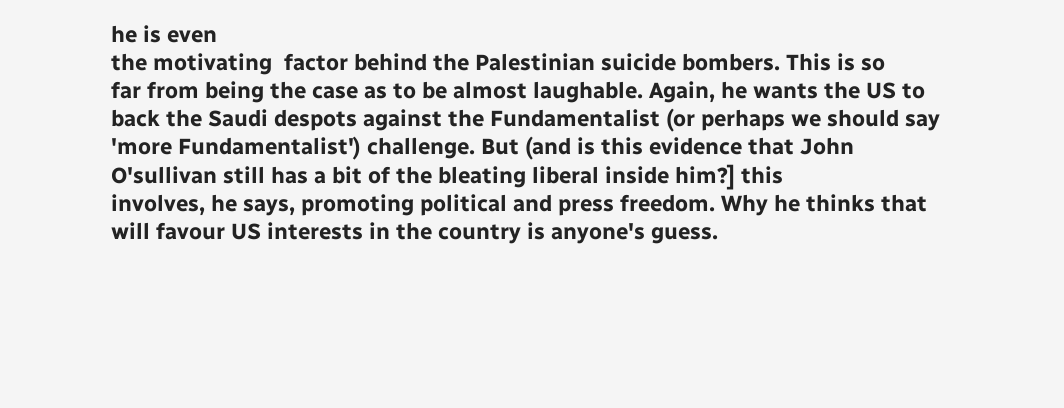he is even
the motivating  factor behind the Palestinian suicide bombers. This is so
far from being the case as to be almost laughable. Again, he wants the US to
back the Saudi despots against the Fundamentalist (or perhaps we should say
'more Fundamentalist') challenge. But (and is this evidence that John
O'sullivan still has a bit of the bleating liberal inside him?] this
involves, he says, promoting political and press freedom. Why he thinks that
will favour US interests in the country is anyone's guess.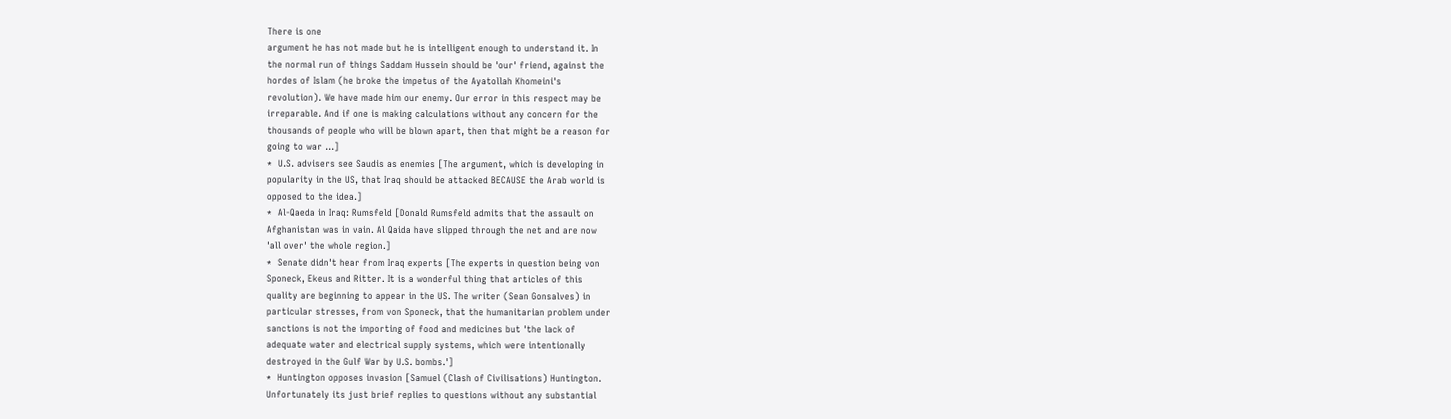There is one
argument he has not made but he is intelligent enough to understand it. In
the normal run of things Saddam Hussein should be 'our' friend, against the
hordes of Islam (he broke the impetus of the Ayatollah Khomeini's
revolution). We have made him our enemy. Our error in this respect may be
irreparable. And if one is making calculations without any concern for the
thousands of people who will be blown apart, then that might be a reason for
going to war ...]
*  U.S. advisers see Saudis as enemies [The argument, which is developing in
popularity in the US, that Iraq should be attacked BECAUSE the Arab world is
opposed to the idea.]
*  Al-Qaeda in Iraq: Rumsfeld [Donald Rumsfeld admits that the assault on
Afghanistan was in vain. Al Qaida have slipped through the net and are now
'all over' the whole region.]
*  Senate didn't hear from Iraq experts [The experts in question being von
Sponeck, Ekeus and Ritter. It is a wonderful thing that articles of this
quality are beginning to appear in the US. The writer (Sean Gonsalves) in
particular stresses, from von Sponeck, that the humanitarian problem under
sanctions is not the importing of food and medicines but 'the lack of
adequate water and electrical supply systems, which were intentionally
destroyed in the Gulf War by U.S. bombs.']
*  Huntington opposes invasion [Samuel (Clash of Civilisations) Huntington.
Unfortunately its just brief replies to questions without any substantial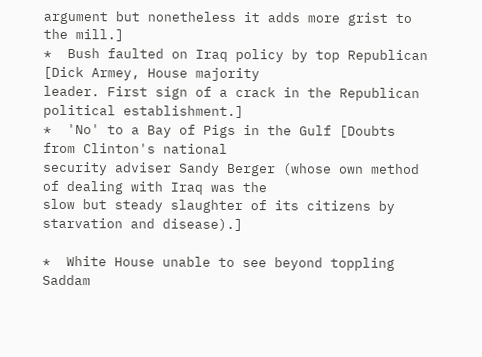argument but nonetheless it adds more grist to the mill.]
*  Bush faulted on Iraq policy by top Republican [Dick Armey, House majority
leader. First sign of a crack in the Republican political establishment.]
*  'No' to a Bay of Pigs in the Gulf [Doubts from Clinton's national
security adviser Sandy Berger (whose own method of dealing with Iraq was the
slow but steady slaughter of its citizens by starvation and disease).]

*  White House unable to see beyond toppling Saddam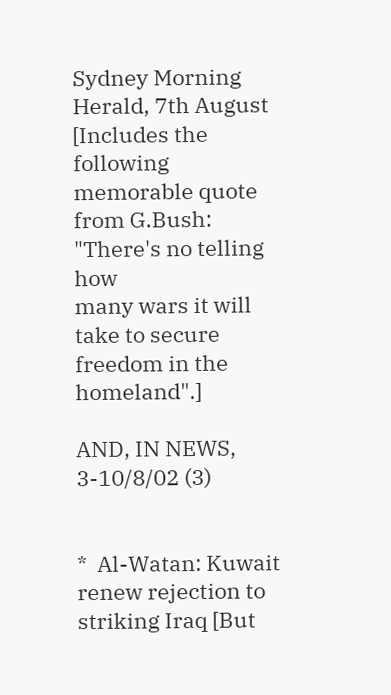Sydney Morning Herald, 7th August
[Includes the following memorable quote from G.Bush: "There's no telling how
many wars it will take to secure freedom in the homeland".]

AND, IN NEWS, 3-10/8/02 (3)


*  Al-Watan: Kuwait renew rejection to striking Iraq [But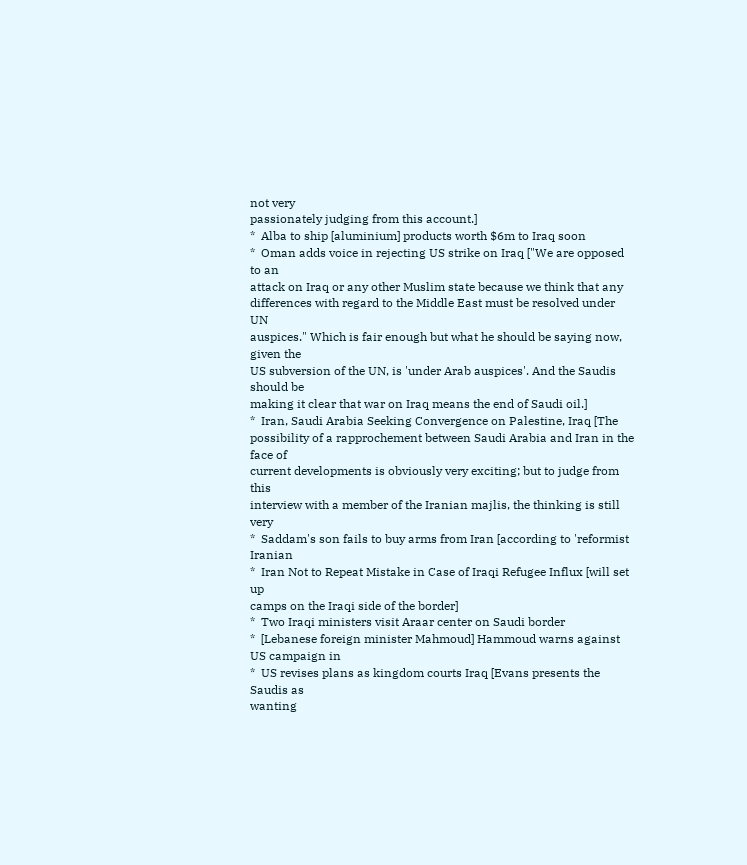not very
passionately judging from this account.]
*  Alba to ship [aluminium] products worth $6m to Iraq soon
*  Oman adds voice in rejecting US strike on Iraq ["We are opposed to an
attack on Iraq or any other Muslim state because we think that any
differences with regard to the Middle East must be resolved under UN
auspices." Which is fair enough but what he should be saying now, given the
US subversion of the UN, is 'under Arab auspices'. And the Saudis should be
making it clear that war on Iraq means the end of Saudi oil.]
*  Iran, Saudi Arabia Seeking Convergence on Palestine, Iraq [The
possibility of a rapprochement between Saudi Arabia and Iran in the face of
current developments is obviously very exciting; but to judge from this
interview with a member of the Iranian majlis, the thinking is still very
*  Saddam's son fails to buy arms from Iran [according to 'reformist Iranian
*  Iran Not to Repeat Mistake in Case of Iraqi Refugee Influx [will set up
camps on the Iraqi side of the border]
*  Two Iraqi ministers visit Araar center on Saudi border
*  [Lebanese foreign minister Mahmoud] Hammoud warns against US campaign in
*  US revises plans as kingdom courts Iraq [Evans presents the Saudis as
wanting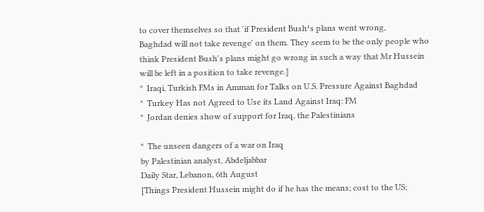to cover themselves so that 'if President Bush¹s plans went wrong,
Baghdad will not take revenge' on them. They seem to be the only people who
think President Bush's plans might go wrong in such a way that Mr Hussein
will be left in a position to take revenge.]
*  Iraqi, Turkish FMs in Amman for Talks on U.S. Pressure Against Baghdad
*  Turkey Has not Agreed to Use its Land Against Iraq: FM
*  Jordan denies show of support for Iraq, the Palestinians

*  The unseen dangers of a war on Iraq
by Palestinian analyst, Abdeljabbar
Daily Star, Lebanon, 6th August
[Things President Hussein might do if he has the means; cost to the US;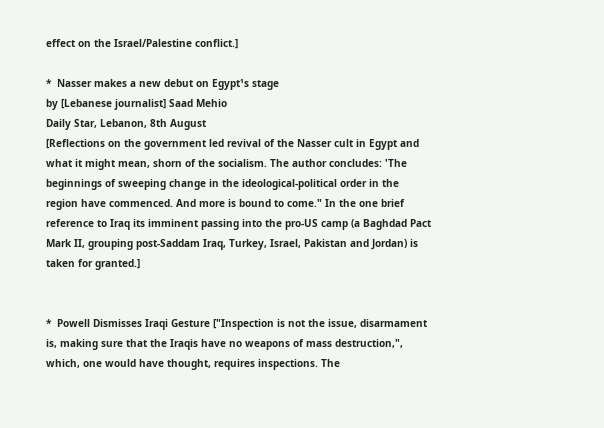effect on the Israel/Palestine conflict.]

*  Nasser makes a new debut on Egypt¹s stage
by [Lebanese journalist] Saad Mehio
Daily Star, Lebanon, 8th August
[Reflections on the government led revival of the Nasser cult in Egypt and
what it might mean, shorn of the socialism. The author concludes: 'The
beginnings of sweeping change in the ideological-political order in the
region have commenced. And more is bound to come." In the one brief
reference to Iraq its imminent passing into the pro-US camp (a Baghdad Pact
Mark II, grouping post-Saddam Iraq, Turkey, Israel, Pakistan and Jordan) is
taken for granted.]


*  Powell Dismisses Iraqi Gesture ["Inspection is not the issue, disarmament
is, making sure that the Iraqis have no weapons of mass destruction,",
which, one would have thought, requires inspections. The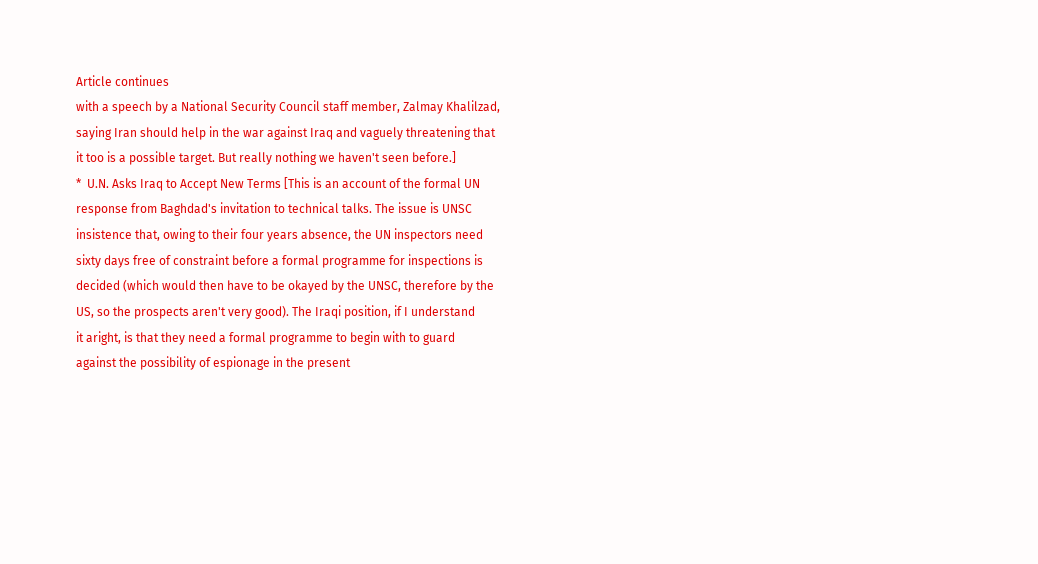Article continues
with a speech by a National Security Council staff member, Zalmay Khalilzad,
saying Iran should help in the war against Iraq and vaguely threatening that
it too is a possible target. But really nothing we haven't seen before.]
*  U.N. Asks Iraq to Accept New Terms [This is an account of the formal UN
response from Baghdad's invitation to technical talks. The issue is UNSC
insistence that, owing to their four years absence, the UN inspectors need
sixty days free of constraint before a formal programme for inspections is
decided (which would then have to be okayed by the UNSC, therefore by the
US, so the prospects aren't very good). The Iraqi position, if I understand
it aright, is that they need a formal programme to begin with to guard
against the possibility of espionage in the present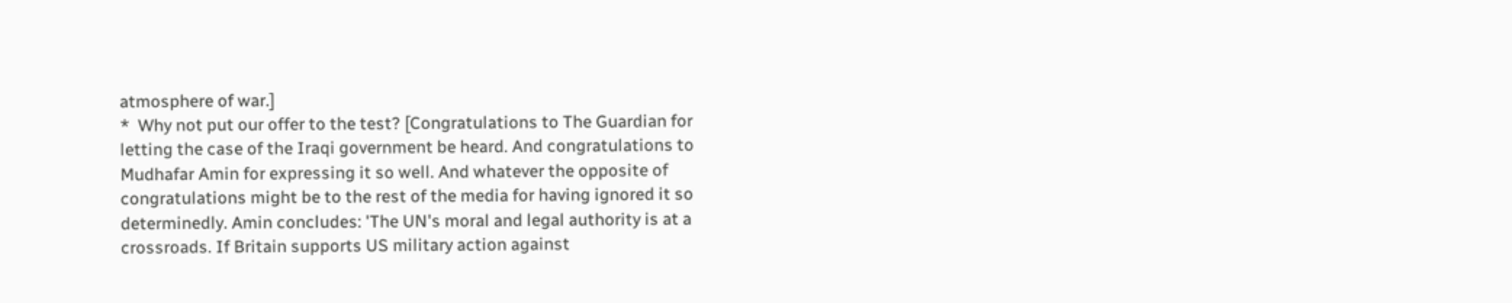atmosphere of war.]
*  Why not put our offer to the test? [Congratulations to The Guardian for
letting the case of the Iraqi government be heard. And congratulations to
Mudhafar Amin for expressing it so well. And whatever the opposite of
congratulations might be to the rest of the media for having ignored it so
determinedly. Amin concludes: 'The UN's moral and legal authority is at a
crossroads. If Britain supports US military action against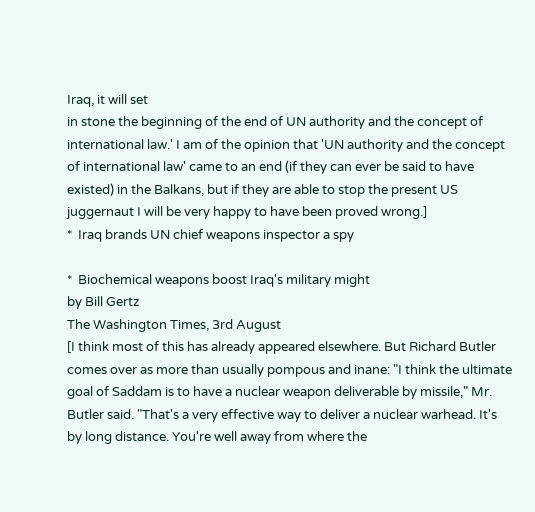Iraq, it will set
in stone the beginning of the end of UN authority and the concept of
international law.' I am of the opinion that 'UN authority and the concept
of international law' came to an end (if they can ever be said to have
existed) in the Balkans, but if they are able to stop the present US
juggernaut I will be very happy to have been proved wrong.]
*  Iraq brands UN chief weapons inspector a spy

*  Biochemical weapons boost Iraq's military might
by Bill Gertz
The Washington Times, 3rd August
[I think most of this has already appeared elsewhere. But Richard Butler
comes over as more than usually pompous and inane: "I think the ultimate
goal of Saddam is to have a nuclear weapon deliverable by missile," Mr.
Butler said. "That's a very effective way to deliver a nuclear warhead. It's
by long distance. You're well away from where the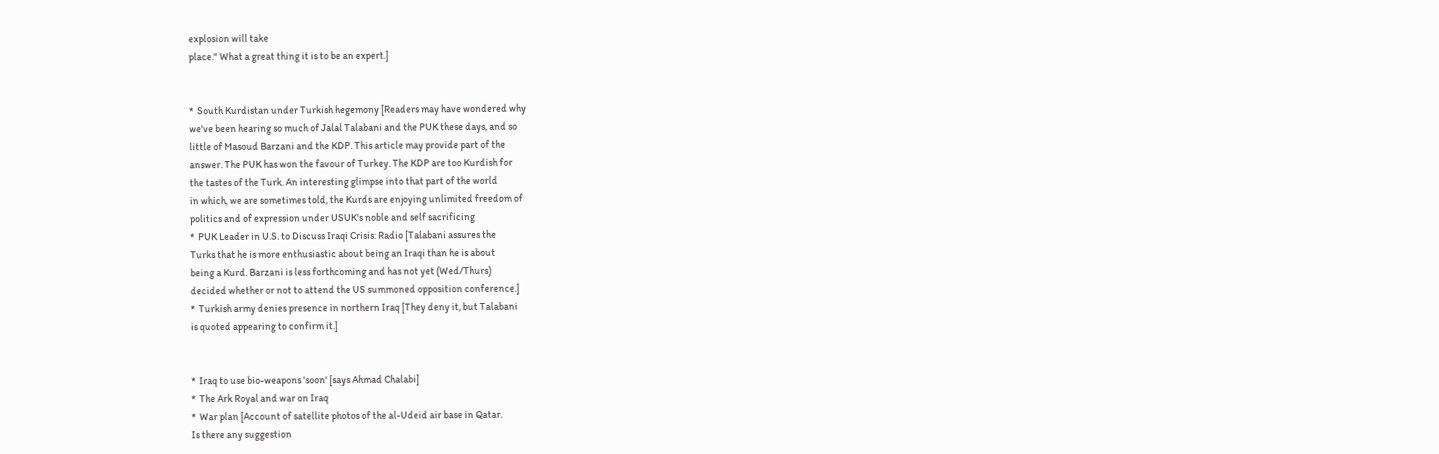explosion will take
place." What a great thing it is to be an expert.]


*  South Kurdistan under Turkish hegemony [Readers may have wondered why
we've been hearing so much of Jalal Talabani and the PUK these days, and so
little of Masoud Barzani and the KDP. This article may provide part of the
answer. The PUK has won the favour of Turkey. The KDP are too Kurdish for
the tastes of the Turk. An interesting glimpse into that part of the world
in which, we are sometimes told, the Kurds are enjoying unlimited freedom of
politics and of expression under USUK's noble and self sacrificing
*  PUK Leader in U.S. to Discuss Iraqi Crisis: Radio [Talabani assures the
Turks that he is more enthusiastic about being an Iraqi than he is about
being a Kurd. Barzani is less forthcoming and has not yet (Wed/Thurs)
decided whether or not to attend the US summoned opposition conference.]
*  Turkish army denies presence in northern Iraq [They deny it, but Talabani
is quoted appearing to confirm it.]


*  Iraq to use bio-weapons 'soon' [says Ahmad Chalabi]
*  The Ark Royal and war on Iraq
*  War plan [Account of satellite photos of the al-Udeid air base in Qatar.
Is there any suggestion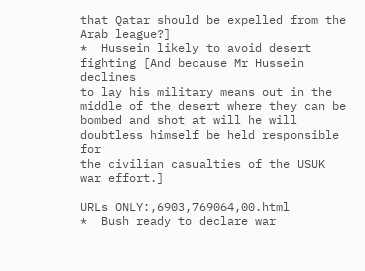that Qatar should be expelled from the Arab league?]
*  Hussein likely to avoid desert fighting [And because Mr Hussein declines
to lay his military means out in the middle of the desert where they can be
bombed and shot at will he will doubtless himself be held responsible for
the civilian casualties of the USUK war effort.]

URLs ONLY:,6903,769064,00.html
*  Bush ready to declare war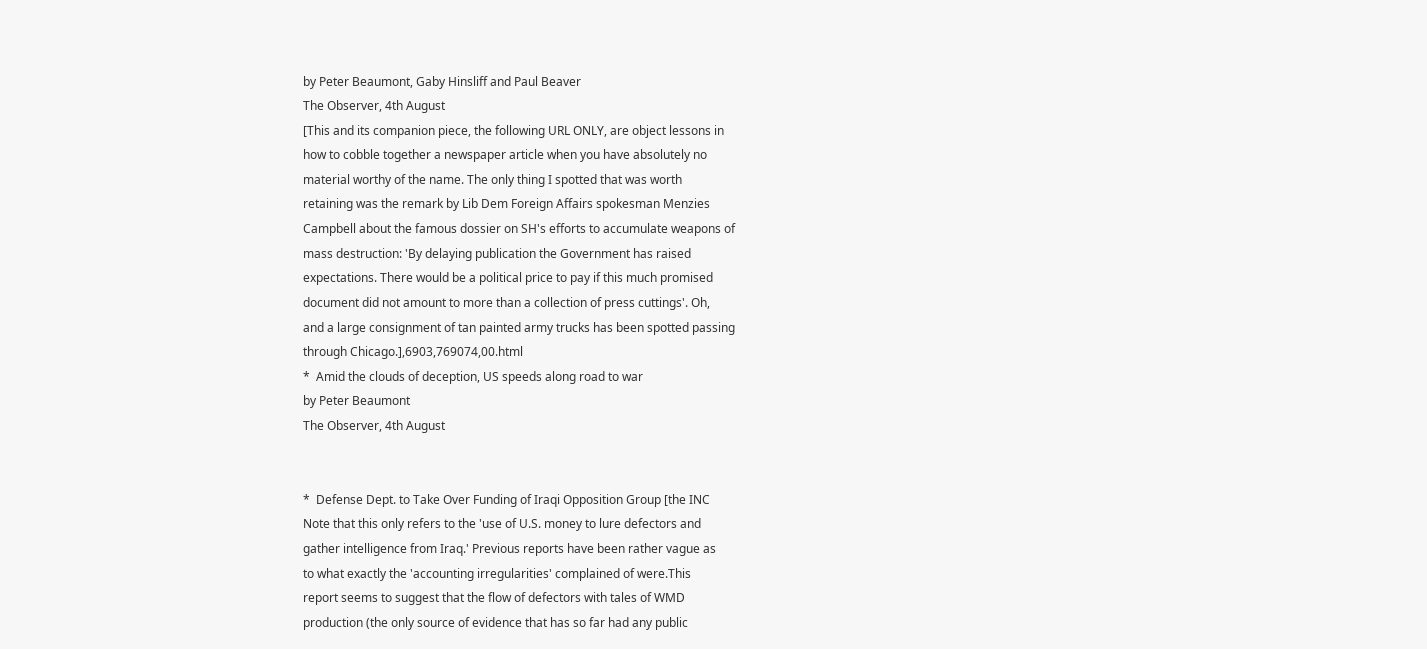by Peter Beaumont, Gaby Hinsliff and Paul Beaver
The Observer, 4th August
[This and its companion piece, the following URL ONLY, are object lessons in
how to cobble together a newspaper article when you have absolutely no
material worthy of the name. The only thing I spotted that was worth
retaining was the remark by Lib Dem Foreign Affairs spokesman Menzies
Campbell about the famous dossier on SH's efforts to accumulate weapons of
mass destruction: 'By delaying publication the Government has raised
expectations. There would be a political price to pay if this much promised
document did not amount to more than a collection of press cuttings'. Oh,
and a large consignment of tan painted army trucks has been spotted passing
through Chicago.],6903,769074,00.html
*  Amid the clouds of deception, US speeds along road to war
by Peter Beaumont
The Observer, 4th August


*  Defense Dept. to Take Over Funding of Iraqi Opposition Group [the INC
Note that this only refers to the 'use of U.S. money to lure defectors and
gather intelligence from Iraq.' Previous reports have been rather vague as
to what exactly the 'accounting irregularities' complained of were.This
report seems to suggest that the flow of defectors with tales of WMD
production (the only source of evidence that has so far had any public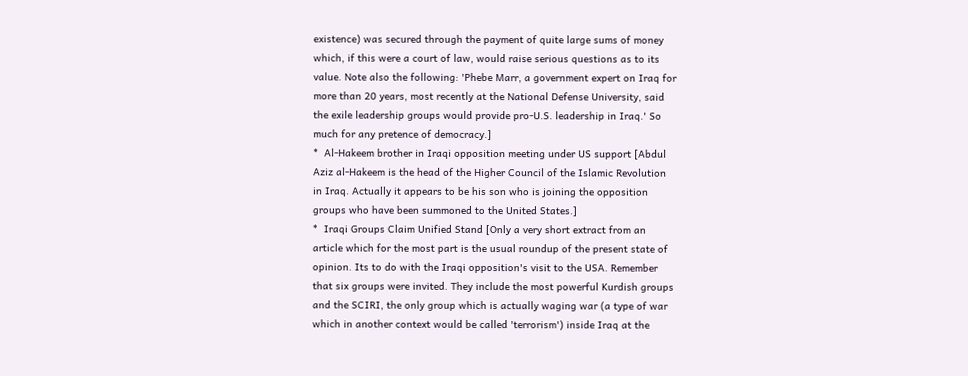existence) was secured through the payment of quite large sums of money
which, if this were a court of law, would raise serious questions as to its
value. Note also the following: 'Phebe Marr, a government expert on Iraq for
more than 20 years, most recently at the National Defense University, said
the exile leadership groups would provide pro-U.S. leadership in Iraq.' So
much for any pretence of democracy.]
*  Al-Hakeem brother in Iraqi opposition meeting under US support [Abdul
Aziz al-Hakeem is the head of the Higher Council of the Islamic Revolution
in Iraq. Actually it appears to be his son who is joining the opposition
groups who have been summoned to the United States.]
*  Iraqi Groups Claim Unified Stand [Only a very short extract from an
article which for the most part is the usual roundup of the present state of
opinion. Its to do with the Iraqi opposition's visit to the USA. Remember
that six groups were invited. They include the most powerful Kurdish groups
and the SCIRI, the only group which is actually waging war (a type of war
which in another context would be called 'terrorism') inside Iraq at the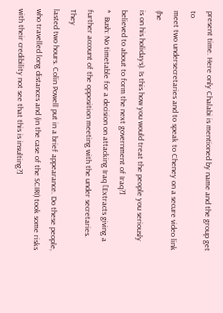present time. Here only Chalabi is mentioned by name and the group get to
meet two undersecretaries and to speak to Cheney on a secure video link (he
is on his holidays). Is this how you would treat the people you seriously
believed to about to form the next government of Iraq?]
*  Bush: No timetable for a decision on attacking Iraq [Extracts giving a
further account of the opposition meeting with the under secretaries. They
lasted two hours. Colin Powell put in a brief appearance. Do these people,
who travelled long distances and (in the case of the SCIRI) took some risks
with their credibility not see that this is insulting?]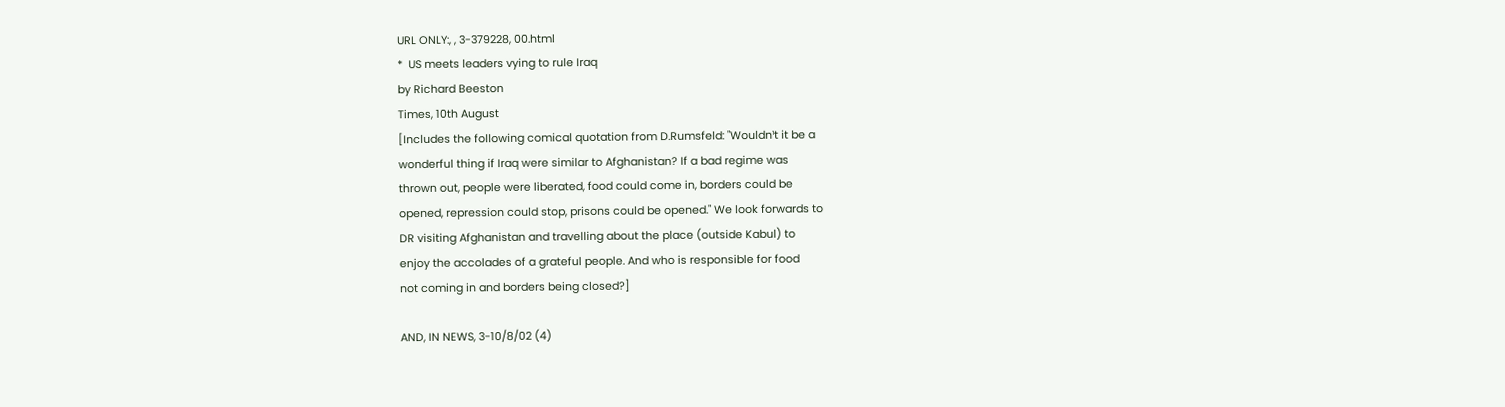URL ONLY:, , 3-379228, 00.html
*  US meets leaders vying to rule Iraq
by Richard Beeston
Times, 10th August
[Includes the following comical quotation from D.Rumsfeld: "Wouldn¹t it be a
wonderful thing if Iraq were similar to Afghanistan? If a bad regime was
thrown out, people were liberated, food could come in, borders could be
opened, repression could stop, prisons could be opened." We look forwards to
DR visiting Afghanistan and travelling about the place (outside Kabul) to
enjoy the accolades of a grateful people. And who is responsible for food
not coming in and borders being closed?]

AND, IN NEWS, 3-10/8/02 (4)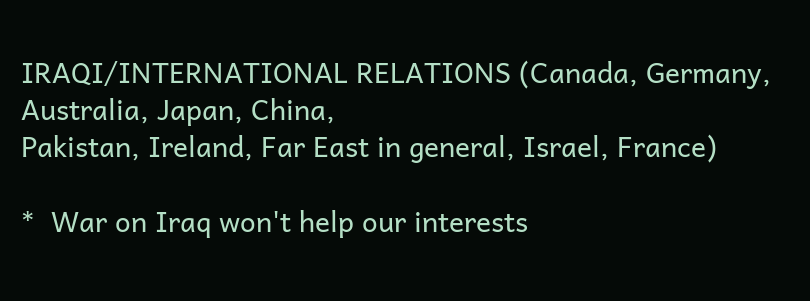IRAQI/INTERNATIONAL RELATIONS (Canada, Germany, Australia, Japan, China,
Pakistan, Ireland, Far East in general, Israel, France)

*  War on Iraq won't help our interests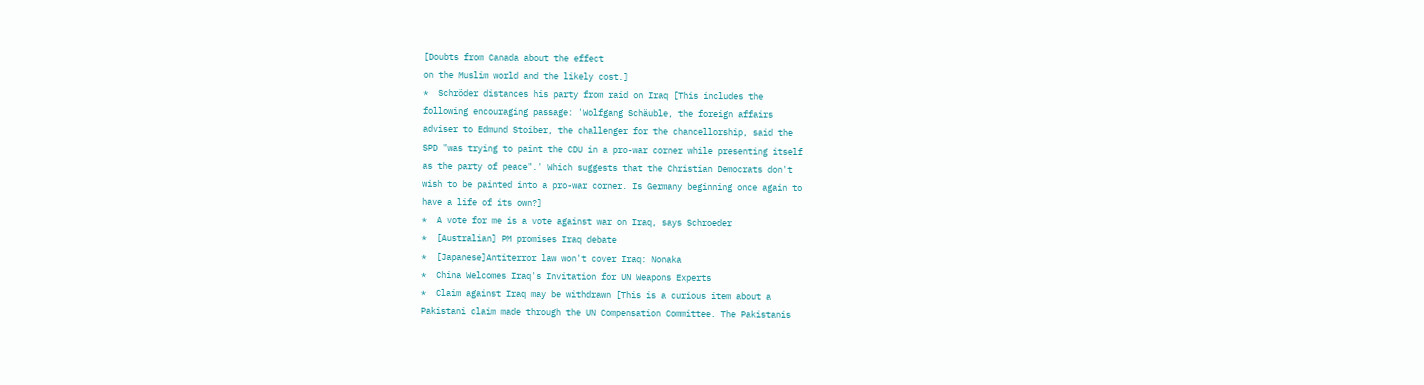[Doubts from Canada about the effect
on the Muslim world and the likely cost.]
*  Schröder distances his party from raid on Iraq [This includes the
following encouraging passage: 'Wolfgang Schäuble, the foreign affairs
adviser to Edmund Stoiber, the challenger for the chancellorship, said the
SPD "was trying to paint the CDU in a pro-war corner while presenting itself
as the party of peace".' Which suggests that the Christian Democrats don't
wish to be painted into a pro-war corner. Is Germany beginning once again to
have a life of its own?]
*  A vote for me is a vote against war on Iraq, says Schroeder
*  [Australian] PM promises Iraq debate
*  [Japanese]Antiterror law won't cover Iraq: Nonaka
*  China Welcomes Iraq's Invitation for UN Weapons Experts
*  Claim against Iraq may be withdrawn [This is a curious item about a
Pakistani claim made through the UN Compensation Committee. The Pakistanis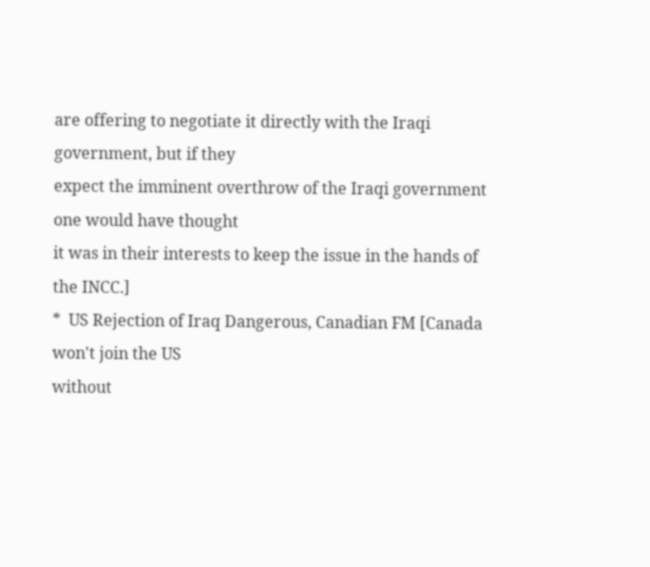are offering to negotiate it directly with the Iraqi government, but if they
expect the imminent overthrow of the Iraqi government one would have thought
it was in their interests to keep the issue in the hands of the INCC.]
*  US Rejection of Iraq Dangerous, Canadian FM [Canada won't join the US
without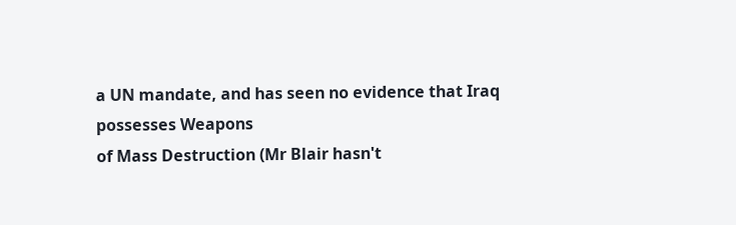a UN mandate, and has seen no evidence that Iraq possesses Weapons
of Mass Destruction (Mr Blair hasn't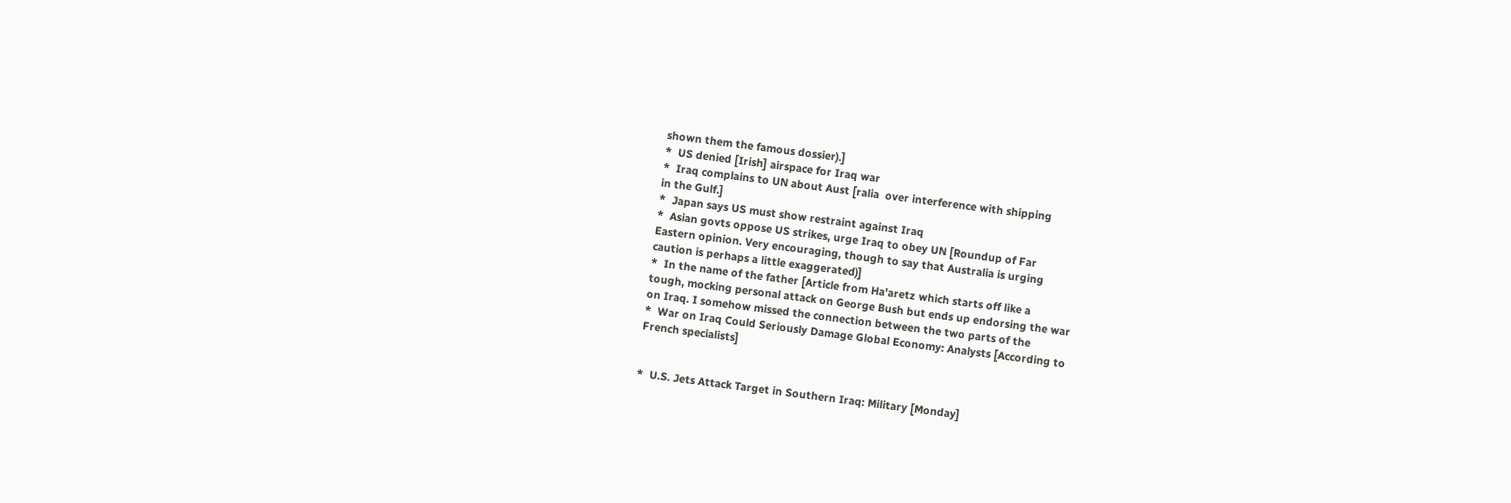shown them the famous dossier).]
*  US denied [Irish] airspace for Iraq war
*  Iraq complains to UN about Aust [ralia  over interference with shipping
in the Gulf.]
*  Japan says US must show restraint against Iraq
*  Asian govts oppose US strikes, urge Iraq to obey UN [Roundup of Far
Eastern opinion. Very encouraging, though to say that Australia is urging
caution is perhaps a little exaggerated)]
*  In the name of the father [Article from Ha'aretz which starts off like a
tough, mocking personal attack on George Bush but ends up endorsing the war
on Iraq. I somehow missed the connection between the two parts of the
*  War on Iraq Could Seriously Damage Global Economy: Analysts [According to
French specialists]


*  U.S. Jets Attack Target in Southern Iraq: Military [Monday]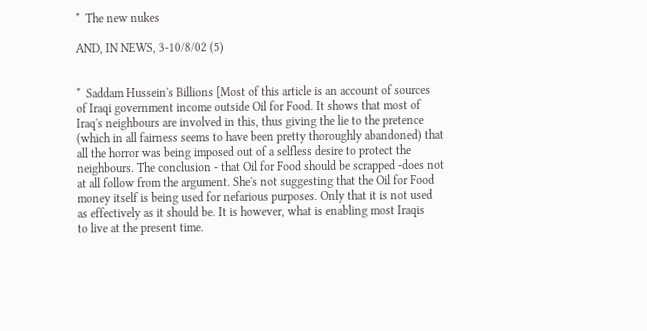*  The new nukes

AND, IN NEWS, 3-10/8/02 (5)


*  Saddam Hussein's Billions [Most of this article is an account of sources
of Iraqi government income outside Oil for Food. It shows that most of
Iraq's neighbours are involved in this, thus giving the lie to the pretence
(which in all fairness seems to have been pretty thoroughly abandoned) that
all the horror was being imposed out of a selfless desire to protect the
neighbours. The conclusion - that Oil for Food should be scrapped -does not
at all follow from the argument. She's not suggesting that the Oil for Food
money itself is being used for nefarious purposes. Only that it is not used
as effectively as it should be. It is however, what is enabling most Iraqis
to live at the present time.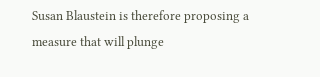Susan Blaustein is therefore proposing a
measure that will plunge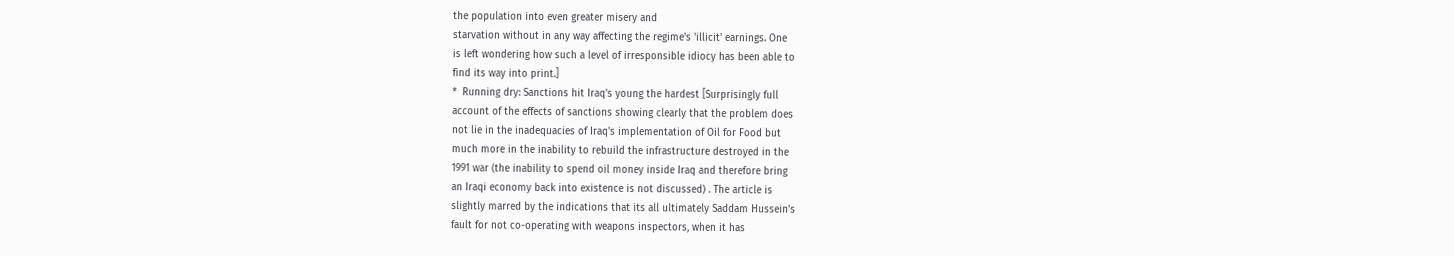the population into even greater misery and
starvation without in any way affecting the regime's 'illicit' earnings. One
is left wondering how such a level of irresponsible idiocy has been able to
find its way into print.]
*  Running dry: Sanctions hit Iraq's young the hardest [Surprisingly full
account of the effects of sanctions showing clearly that the problem does
not lie in the inadequacies of Iraq's implementation of Oil for Food but
much more in the inability to rebuild the infrastructure destroyed in the
1991 war (the inability to spend oil money inside Iraq and therefore bring
an Iraqi economy back into existence is not discussed) . The article is
slightly marred by the indications that its all ultimately Saddam Hussein's
fault for not co-operating with weapons inspectors, when it has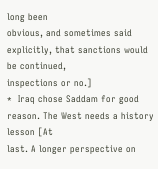long been
obvious, and sometimes said explicitly, that sanctions would be continued,
inspections or no.]
*  Iraq chose Saddam for good reason. The West needs a history lesson [At
last. A longer perspective on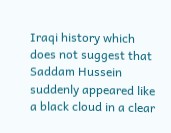Iraqi history which does not suggest that
Saddam Hussein suddenly appeared like a black cloud in a clear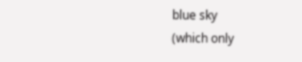blue sky
(which only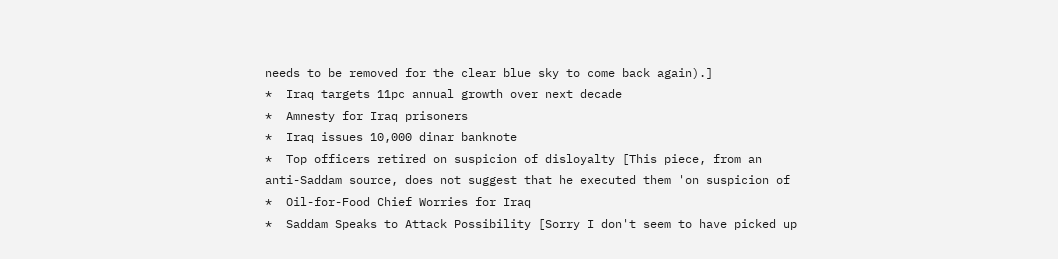needs to be removed for the clear blue sky to come back again).]
*  Iraq targets 11pc annual growth over next decade
*  Amnesty for Iraq prisoners
*  Iraq issues 10,000 dinar banknote
*  Top officers retired on suspicion of disloyalty [This piece, from an
anti-Saddam source, does not suggest that he executed them 'on suspicion of
*  Oil-for-Food Chief Worries for Iraq
*  Saddam Speaks to Attack Possibility [Sorry I don't seem to have picked up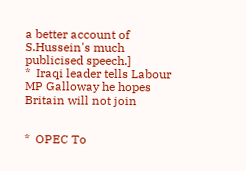a better account of S.Hussein's much publicised speech.]
*  Iraqi leader tells Labour MP Galloway he hopes Britain will not join


*  OPEC To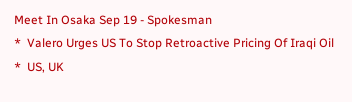Meet In Osaka Sep 19 - Spokesman
*  Valero Urges US To Stop Retroactive Pricing Of Iraqi Oil
*  US, UK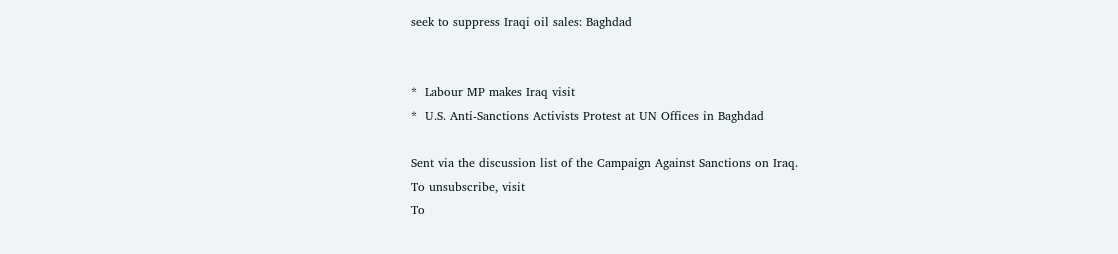seek to suppress Iraqi oil sales: Baghdad


*  Labour MP makes Iraq visit
*  U.S. Anti-Sanctions Activists Protest at UN Offices in Baghdad

Sent via the discussion list of the Campaign Against Sanctions on Iraq.
To unsubscribe, visit
To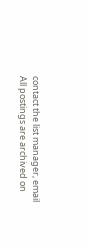contact the list manager, email
All postings are archived on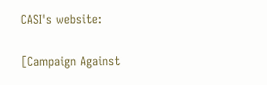CASI's website:

[Campaign Against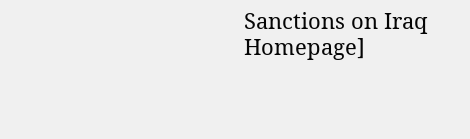Sanctions on Iraq Homepage]